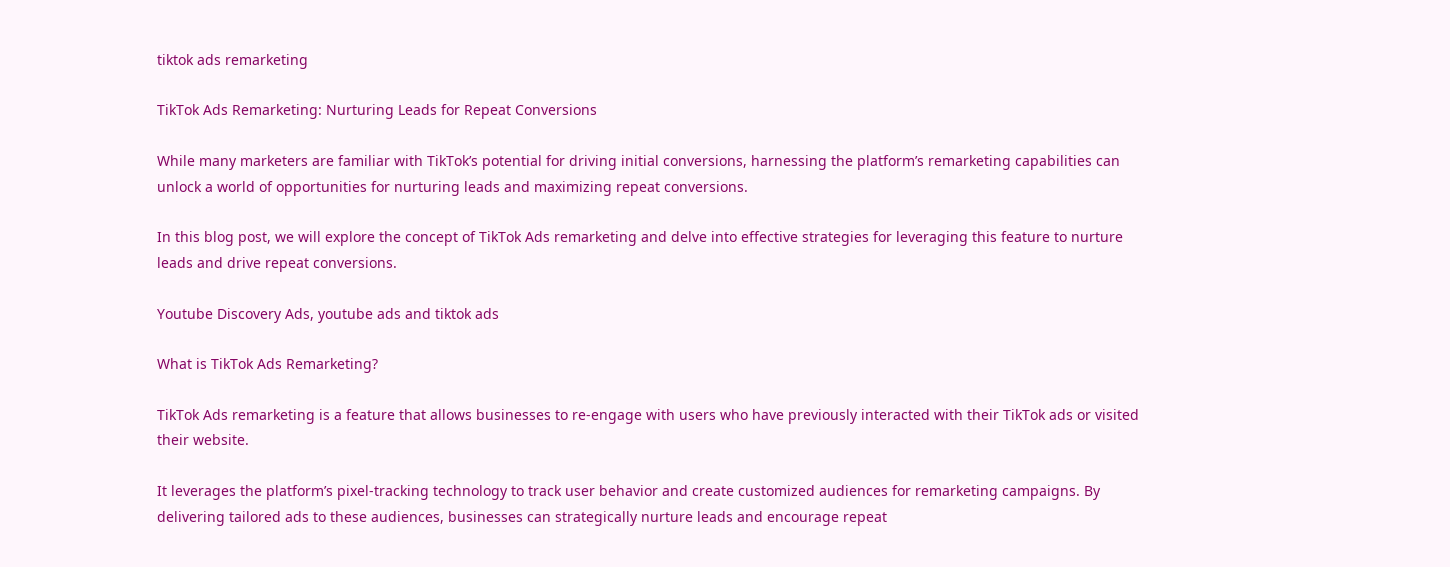tiktok ads remarketing

TikTok Ads Remarketing: Nurturing Leads for Repeat Conversions

While many marketers are familiar with TikTok’s potential for driving initial conversions, harnessing the platform’s remarketing capabilities can unlock a world of opportunities for nurturing leads and maximizing repeat conversions.

In this blog post, we will explore the concept of TikTok Ads remarketing and delve into effective strategies for leveraging this feature to nurture leads and drive repeat conversions.

Youtube Discovery Ads, youtube ads and tiktok ads

What is TikTok Ads Remarketing?

TikTok Ads remarketing is a feature that allows businesses to re-engage with users who have previously interacted with their TikTok ads or visited their website.

It leverages the platform’s pixel-tracking technology to track user behavior and create customized audiences for remarketing campaigns. By delivering tailored ads to these audiences, businesses can strategically nurture leads and encourage repeat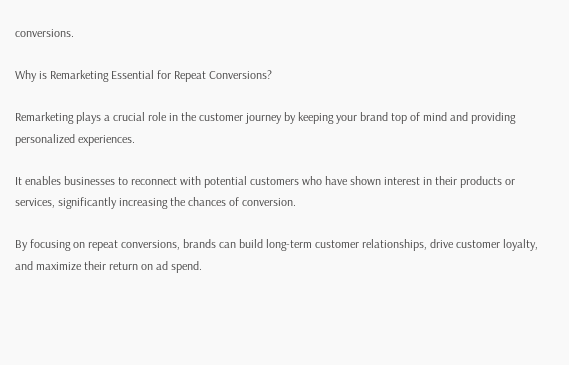conversions.

Why is Remarketing Essential for Repeat Conversions?

Remarketing plays a crucial role in the customer journey by keeping your brand top of mind and providing personalized experiences.

It enables businesses to reconnect with potential customers who have shown interest in their products or services, significantly increasing the chances of conversion.

By focusing on repeat conversions, brands can build long-term customer relationships, drive customer loyalty, and maximize their return on ad spend.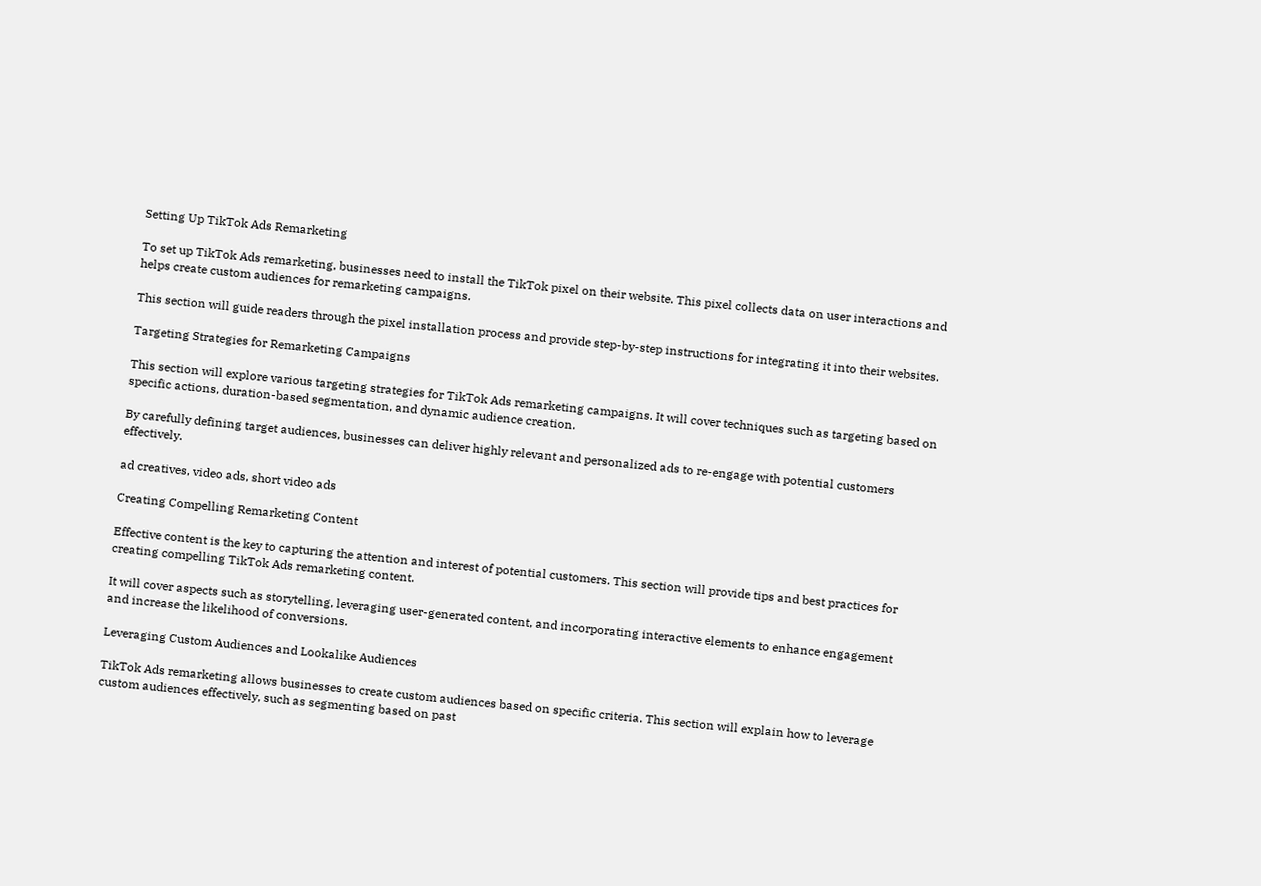Setting Up TikTok Ads Remarketing

To set up TikTok Ads remarketing, businesses need to install the TikTok pixel on their website. This pixel collects data on user interactions and helps create custom audiences for remarketing campaigns.

This section will guide readers through the pixel installation process and provide step-by-step instructions for integrating it into their websites.

Targeting Strategies for Remarketing Campaigns

This section will explore various targeting strategies for TikTok Ads remarketing campaigns. It will cover techniques such as targeting based on specific actions, duration-based segmentation, and dynamic audience creation.

By carefully defining target audiences, businesses can deliver highly relevant and personalized ads to re-engage with potential customers effectively.

ad creatives, video ads, short video ads

Creating Compelling Remarketing Content

Effective content is the key to capturing the attention and interest of potential customers. This section will provide tips and best practices for creating compelling TikTok Ads remarketing content.

It will cover aspects such as storytelling, leveraging user-generated content, and incorporating interactive elements to enhance engagement and increase the likelihood of conversions.

Leveraging Custom Audiences and Lookalike Audiences

TikTok Ads remarketing allows businesses to create custom audiences based on specific criteria. This section will explain how to leverage custom audiences effectively, such as segmenting based on past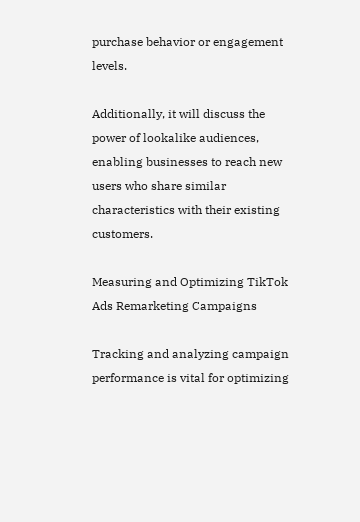purchase behavior or engagement levels.

Additionally, it will discuss the power of lookalike audiences, enabling businesses to reach new users who share similar characteristics with their existing customers.

Measuring and Optimizing TikTok Ads Remarketing Campaigns

Tracking and analyzing campaign performance is vital for optimizing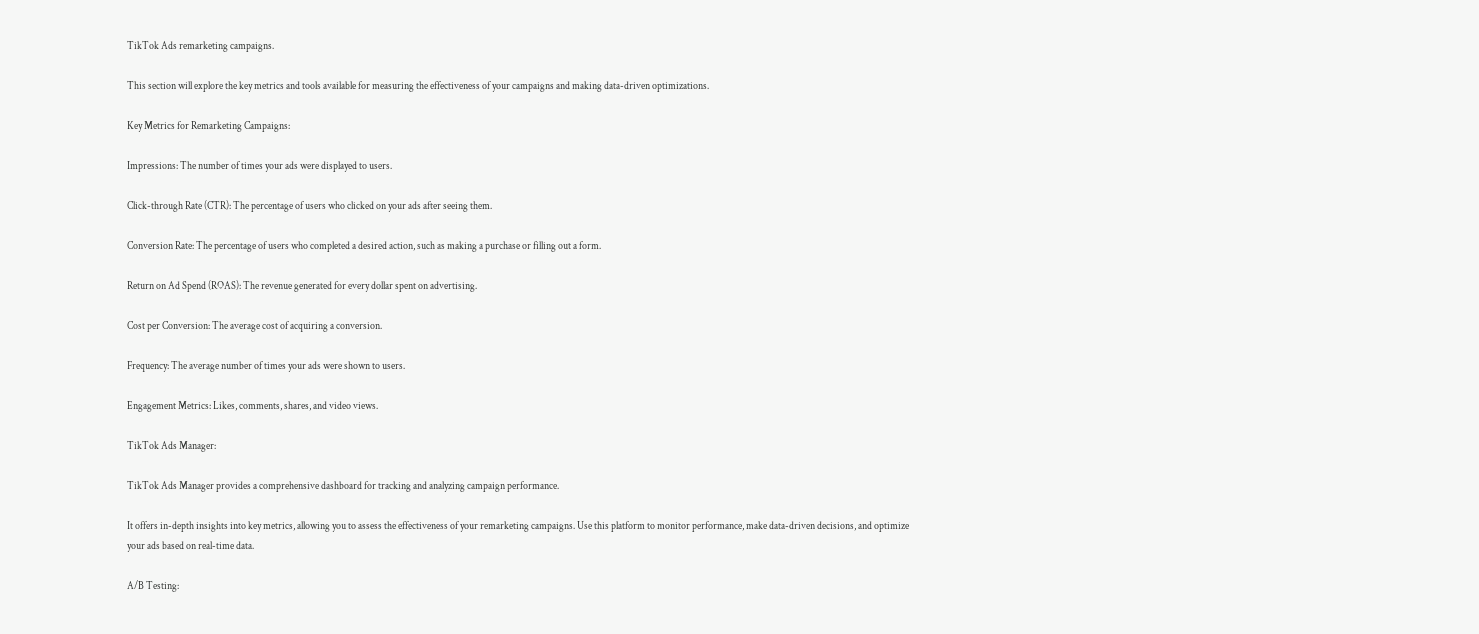TikTok Ads remarketing campaigns.

This section will explore the key metrics and tools available for measuring the effectiveness of your campaigns and making data-driven optimizations.

Key Metrics for Remarketing Campaigns:

Impressions: The number of times your ads were displayed to users.

Click-through Rate (CTR): The percentage of users who clicked on your ads after seeing them.

Conversion Rate: The percentage of users who completed a desired action, such as making a purchase or filling out a form.

Return on Ad Spend (ROAS): The revenue generated for every dollar spent on advertising.

Cost per Conversion: The average cost of acquiring a conversion.

Frequency: The average number of times your ads were shown to users.

Engagement Metrics: Likes, comments, shares, and video views.

TikTok Ads Manager:

TikTok Ads Manager provides a comprehensive dashboard for tracking and analyzing campaign performance.

It offers in-depth insights into key metrics, allowing you to assess the effectiveness of your remarketing campaigns. Use this platform to monitor performance, make data-driven decisions, and optimize your ads based on real-time data.

A/B Testing: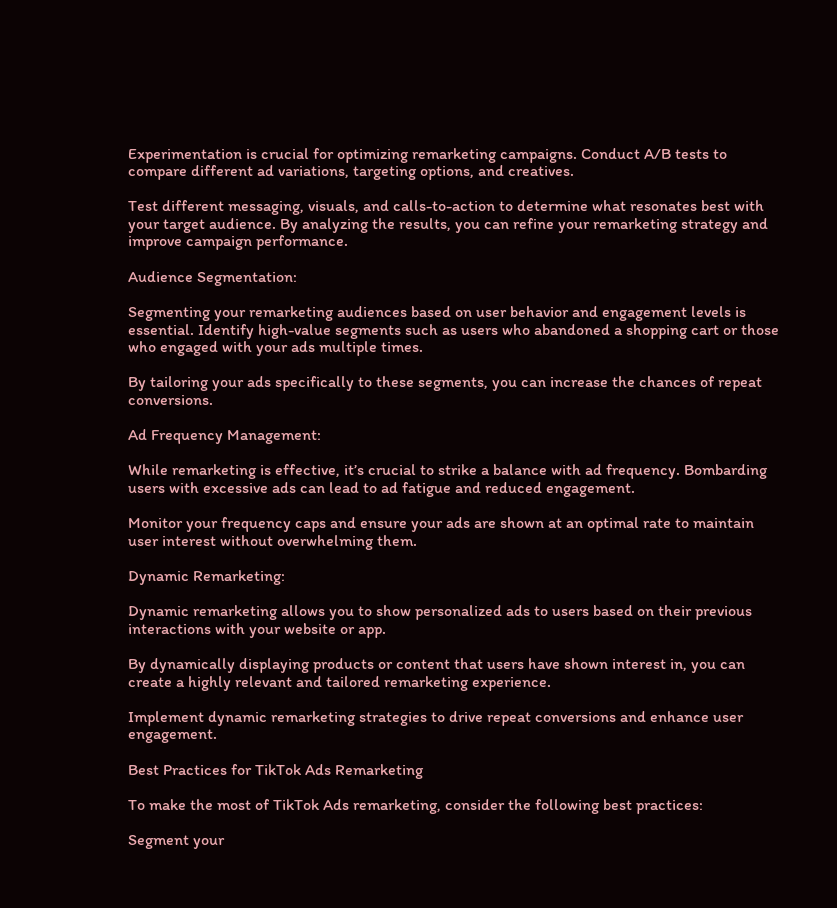Experimentation is crucial for optimizing remarketing campaigns. Conduct A/B tests to compare different ad variations, targeting options, and creatives.

Test different messaging, visuals, and calls-to-action to determine what resonates best with your target audience. By analyzing the results, you can refine your remarketing strategy and improve campaign performance.

Audience Segmentation:

Segmenting your remarketing audiences based on user behavior and engagement levels is essential. Identify high-value segments such as users who abandoned a shopping cart or those who engaged with your ads multiple times.

By tailoring your ads specifically to these segments, you can increase the chances of repeat conversions.

Ad Frequency Management:

While remarketing is effective, it’s crucial to strike a balance with ad frequency. Bombarding users with excessive ads can lead to ad fatigue and reduced engagement.

Monitor your frequency caps and ensure your ads are shown at an optimal rate to maintain user interest without overwhelming them.

Dynamic Remarketing:

Dynamic remarketing allows you to show personalized ads to users based on their previous interactions with your website or app.

By dynamically displaying products or content that users have shown interest in, you can create a highly relevant and tailored remarketing experience.

Implement dynamic remarketing strategies to drive repeat conversions and enhance user engagement.

Best Practices for TikTok Ads Remarketing

To make the most of TikTok Ads remarketing, consider the following best practices:

Segment your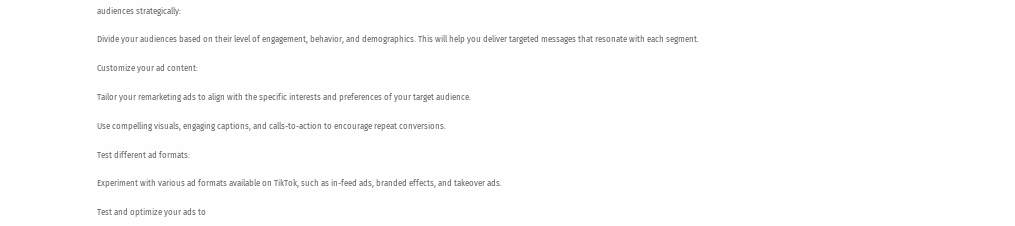audiences strategically:

Divide your audiences based on their level of engagement, behavior, and demographics. This will help you deliver targeted messages that resonate with each segment.

Customize your ad content:

Tailor your remarketing ads to align with the specific interests and preferences of your target audience.

Use compelling visuals, engaging captions, and calls-to-action to encourage repeat conversions.

Test different ad formats:

Experiment with various ad formats available on TikTok, such as in-feed ads, branded effects, and takeover ads.

Test and optimize your ads to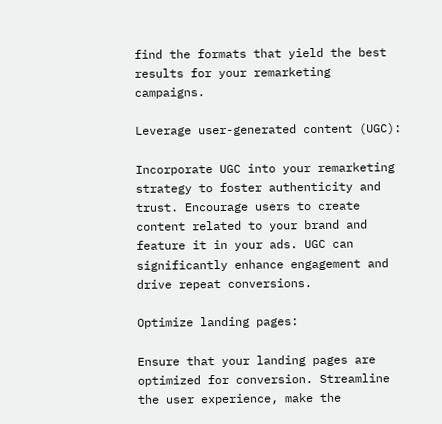find the formats that yield the best results for your remarketing campaigns.

Leverage user-generated content (UGC):

Incorporate UGC into your remarketing strategy to foster authenticity and trust. Encourage users to create content related to your brand and feature it in your ads. UGC can significantly enhance engagement and drive repeat conversions.

Optimize landing pages:

Ensure that your landing pages are optimized for conversion. Streamline the user experience, make the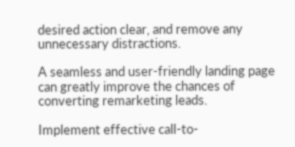desired action clear, and remove any unnecessary distractions.

A seamless and user-friendly landing page can greatly improve the chances of converting remarketing leads.

Implement effective call-to-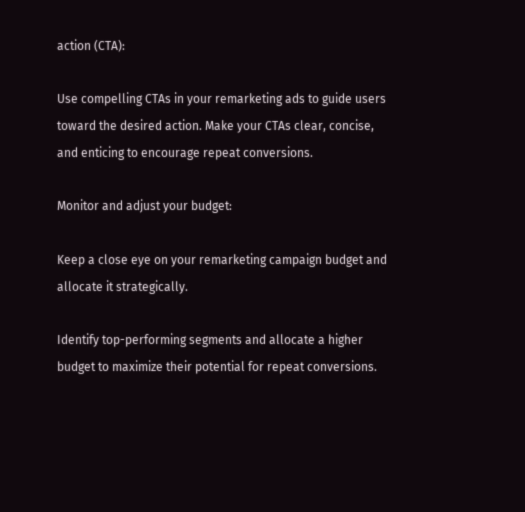action (CTA):

Use compelling CTAs in your remarketing ads to guide users toward the desired action. Make your CTAs clear, concise, and enticing to encourage repeat conversions.

Monitor and adjust your budget:

Keep a close eye on your remarketing campaign budget and allocate it strategically.

Identify top-performing segments and allocate a higher budget to maximize their potential for repeat conversions.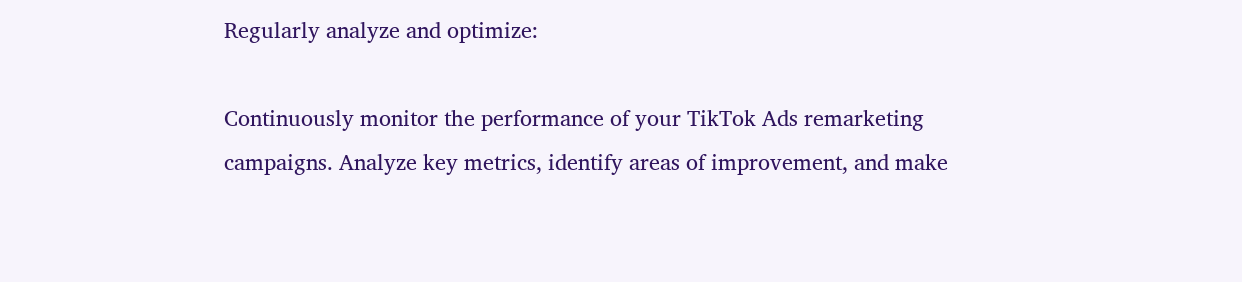Regularly analyze and optimize:

Continuously monitor the performance of your TikTok Ads remarketing campaigns. Analyze key metrics, identify areas of improvement, and make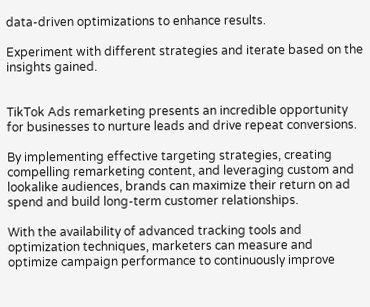data-driven optimizations to enhance results.

Experiment with different strategies and iterate based on the insights gained.


TikTok Ads remarketing presents an incredible opportunity for businesses to nurture leads and drive repeat conversions.

By implementing effective targeting strategies, creating compelling remarketing content, and leveraging custom and lookalike audiences, brands can maximize their return on ad spend and build long-term customer relationships.

With the availability of advanced tracking tools and optimization techniques, marketers can measure and optimize campaign performance to continuously improve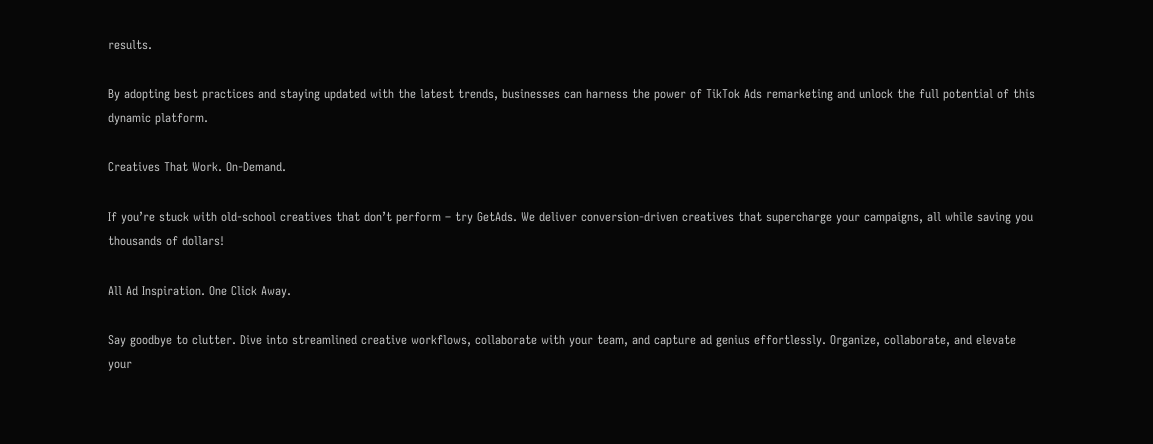results.

By adopting best practices and staying updated with the latest trends, businesses can harness the power of TikTok Ads remarketing and unlock the full potential of this dynamic platform.

Creatives That Work. On-Demand.

If you’re stuck with old-school creatives that don’t perform – try GetAds. We deliver conversion-driven creatives that supercharge your campaigns, all while saving you thousands of dollars!

All Ad Inspiration. One Click Away.

Say goodbye to clutter. Dive into streamlined creative workflows, collaborate with your team, and capture ad genius effortlessly. Organize, collaborate, and elevate your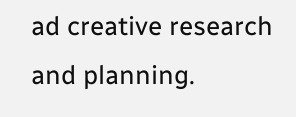ad creative research and planning.